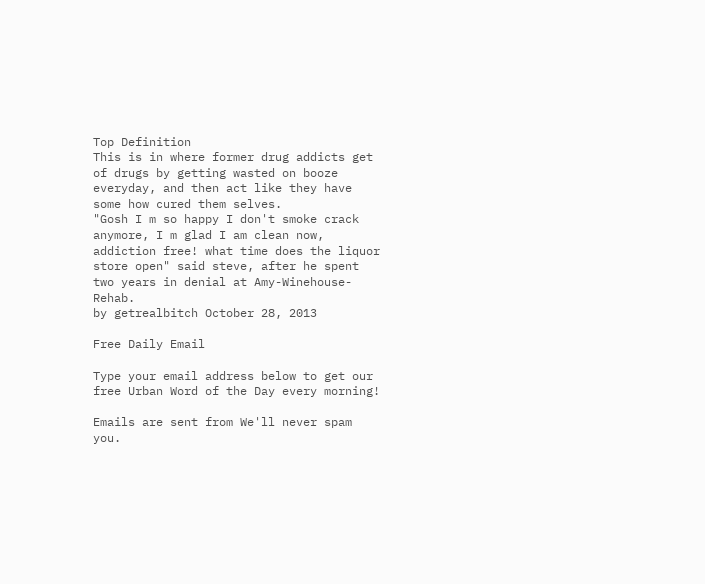Top Definition
This is in where former drug addicts get of drugs by getting wasted on booze everyday, and then act like they have some how cured them selves.
"Gosh I m so happy I don't smoke crack anymore, I m glad I am clean now, addiction free! what time does the liquor store open" said steve, after he spent two years in denial at Amy-Winehouse-Rehab.
by getrealbitch October 28, 2013

Free Daily Email

Type your email address below to get our free Urban Word of the Day every morning!

Emails are sent from We'll never spam you.